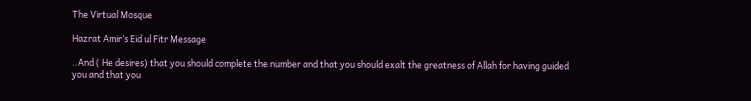The Virtual Mosque

Hazrat Amir’s Eid ul Fitr Message

..And ( He desires) that you should complete the number and that you should exalt the greatness of Allah for having guided you and that you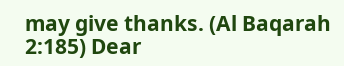may give thanks. (Al Baqarah 2:185) Dear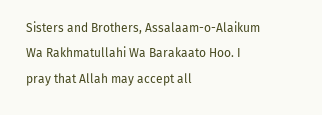Sisters and Brothers, Assalaam-o-Alaikum Wa Rakhmatullahi Wa Barakaato Hoo. I pray that Allah may accept all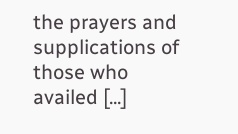the prayers and supplications of those who availed [...]